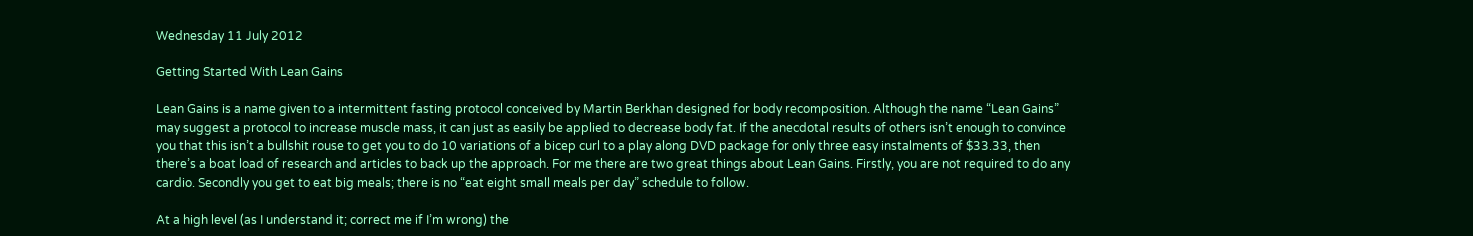Wednesday 11 July 2012

Getting Started With Lean Gains

Lean Gains is a name given to a intermittent fasting protocol conceived by Martin Berkhan designed for body recomposition. Although the name “Lean Gains” may suggest a protocol to increase muscle mass, it can just as easily be applied to decrease body fat. If the anecdotal results of others isn’t enough to convince you that this isn’t a bullshit rouse to get you to do 10 variations of a bicep curl to a play along DVD package for only three easy instalments of $33.33, then there’s a boat load of research and articles to back up the approach. For me there are two great things about Lean Gains. Firstly, you are not required to do any cardio. Secondly you get to eat big meals; there is no “eat eight small meals per day” schedule to follow.

At a high level (as I understand it; correct me if I’m wrong) the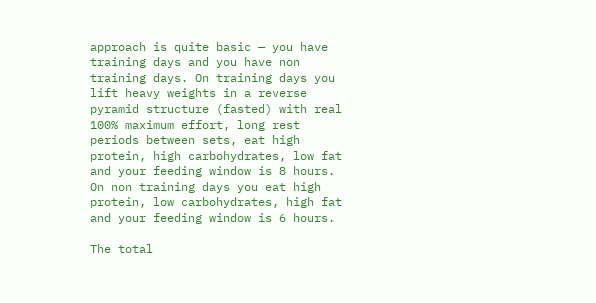approach is quite basic — you have training days and you have non training days. On training days you lift heavy weights in a reverse pyramid structure (fasted) with real 100% maximum effort, long rest periods between sets, eat high protein, high carbohydrates, low fat and your feeding window is 8 hours. On non training days you eat high protein, low carbohydrates, high fat and your feeding window is 6 hours.

The total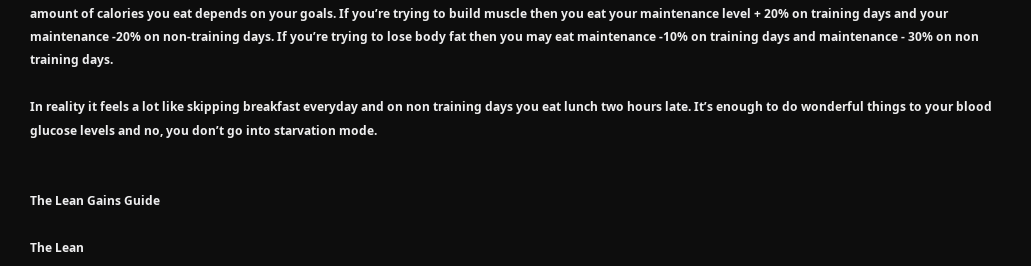amount of calories you eat depends on your goals. If you’re trying to build muscle then you eat your maintenance level + 20% on training days and your maintenance -20% on non-training days. If you’re trying to lose body fat then you may eat maintenance -10% on training days and maintenance - 30% on non training days.

In reality it feels a lot like skipping breakfast everyday and on non training days you eat lunch two hours late. It’s enough to do wonderful things to your blood glucose levels and no, you don’t go into starvation mode.


The Lean Gains Guide

The Lean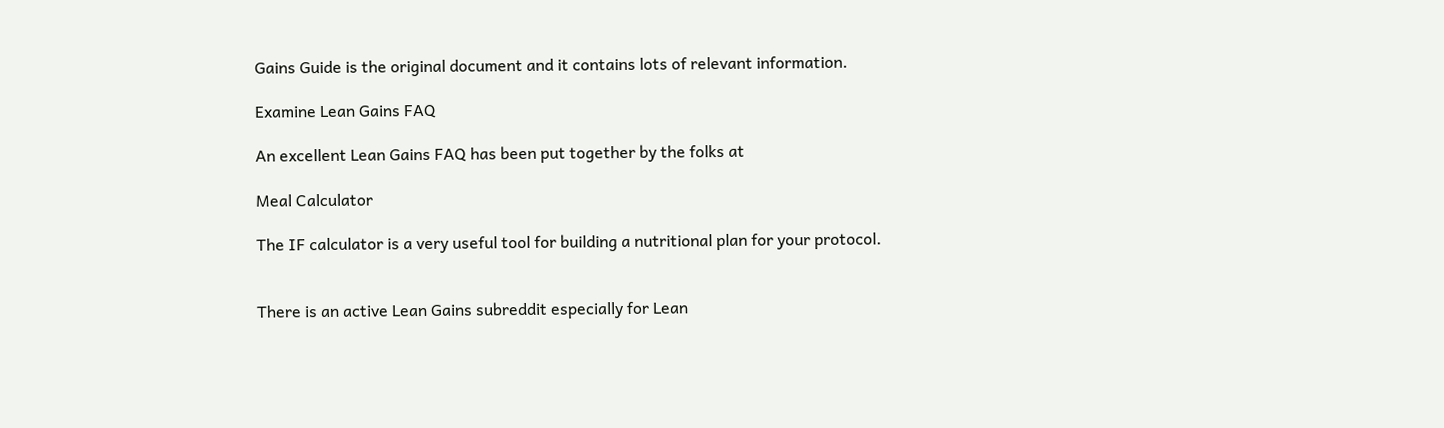Gains Guide is the original document and it contains lots of relevant information.

Examine Lean Gains FAQ

An excellent Lean Gains FAQ has been put together by the folks at

Meal Calculator

The IF calculator is a very useful tool for building a nutritional plan for your protocol.


There is an active Lean Gains subreddit especially for Lean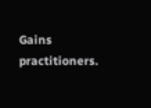Gains practitioners.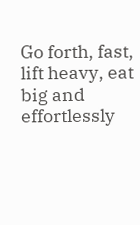Go forth, fast, lift heavy, eat big and effortlessly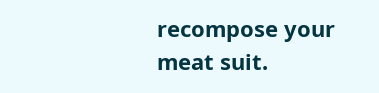recompose your meat suit.